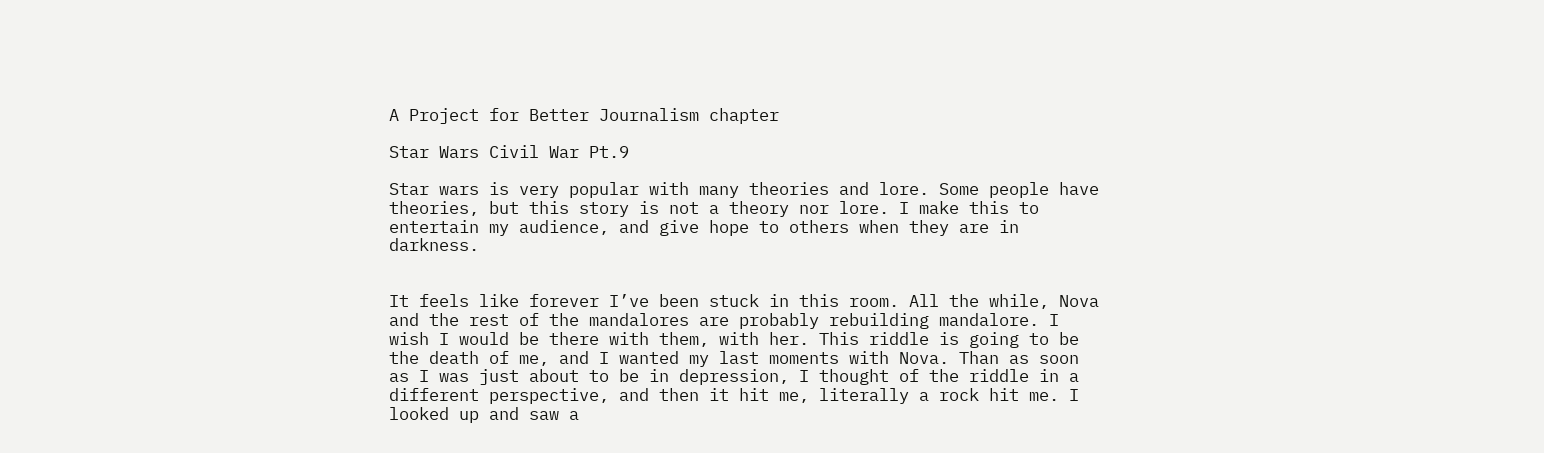A Project for Better Journalism chapter

Star Wars Civil War Pt.9

Star wars is very popular with many theories and lore. Some people have theories, but this story is not a theory nor lore. I make this to entertain my audience, and give hope to others when they are in darkness.


It feels like forever I’ve been stuck in this room. All the while, Nova and the rest of the mandalores are probably rebuilding mandalore. I wish I would be there with them, with her. This riddle is going to be the death of me, and I wanted my last moments with Nova. Than as soon as I was just about to be in depression, I thought of the riddle in a different perspective, and then it hit me, literally a rock hit me. I looked up and saw a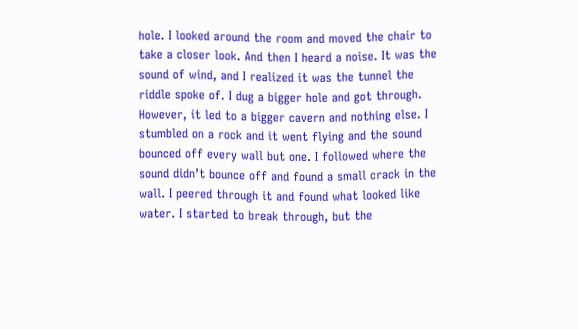hole. I looked around the room and moved the chair to take a closer look. And then I heard a noise. It was the sound of wind, and I realized it was the tunnel the riddle spoke of. I dug a bigger hole and got through. However, it led to a bigger cavern and nothing else. I stumbled on a rock and it went flying and the sound bounced off every wall but one. I followed where the sound didn’t bounce off and found a small crack in the wall. I peered through it and found what looked like water. I started to break through, but the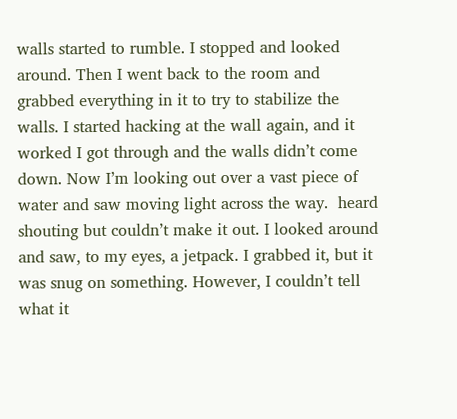walls started to rumble. I stopped and looked around. Then I went back to the room and grabbed everything in it to try to stabilize the walls. I started hacking at the wall again, and it worked I got through and the walls didn’t come down. Now I’m looking out over a vast piece of water and saw moving light across the way.  heard shouting but couldn’t make it out. I looked around and saw, to my eyes, a jetpack. I grabbed it, but it was snug on something. However, I couldn’t tell what it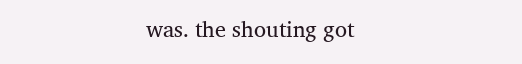was. the shouting got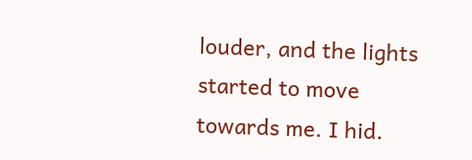louder, and the lights started to move towards me. I hid.